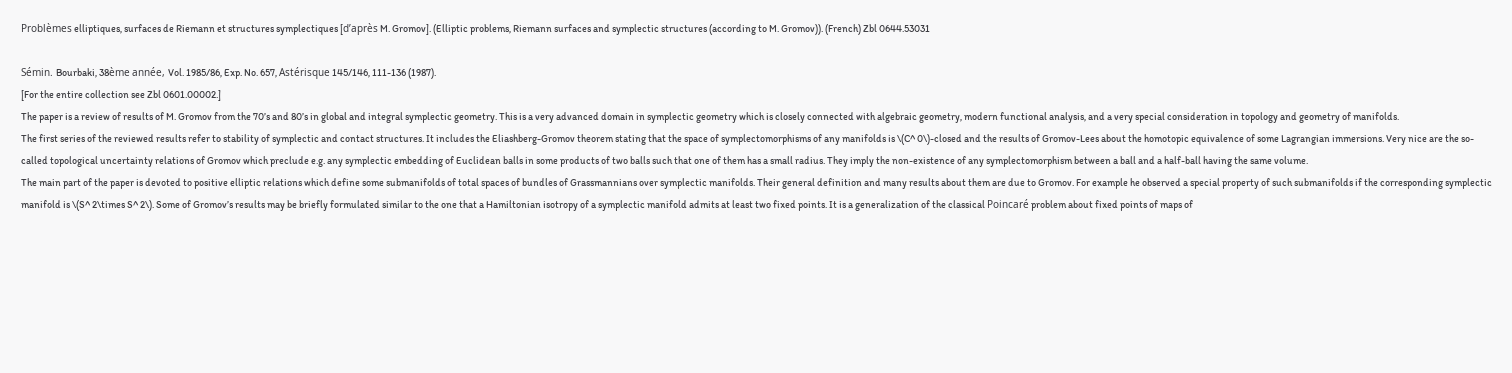Problèmes elliptiques, surfaces de Riemann et structures symplectiques [d’après M. Gromov]. (Elliptic problems, Riemann surfaces and symplectic structures (according to M. Gromov)). (French) Zbl 0644.53031

Sémin. Bourbaki, 38ème année, Vol. 1985/86, Exp. No. 657, Astérisque 145/146, 111-136 (1987).
[For the entire collection see Zbl 0601.00002.]
The paper is a review of results of M. Gromov from the 70’s and 80’s in global and integral symplectic geometry. This is a very advanced domain in symplectic geometry which is closely connected with algebraic geometry, modern functional analysis, and a very special consideration in topology and geometry of manifolds.
The first series of the reviewed results refer to stability of symplectic and contact structures. It includes the Eliashberg-Gromov theorem stating that the space of symplectomorphisms of any manifolds is \(C^ 0\)-closed and the results of Gromov-Lees about the homotopic equivalence of some Lagrangian immersions. Very nice are the so-called topological uncertainty relations of Gromov which preclude e.g. any symplectic embedding of Euclidean balls in some products of two balls such that one of them has a small radius. They imply the non-existence of any symplectomorphism between a ball and a half-ball having the same volume.
The main part of the paper is devoted to positive elliptic relations which define some submanifolds of total spaces of bundles of Grassmannians over symplectic manifolds. Their general definition and many results about them are due to Gromov. For example he observed a special property of such submanifolds if the corresponding symplectic manifold is \(S^ 2\times S^ 2\). Some of Gromov’s results may be briefly formulated similar to the one that a Hamiltonian isotropy of a symplectic manifold admits at least two fixed points. It is a generalization of the classical Poincaré problem about fixed points of maps of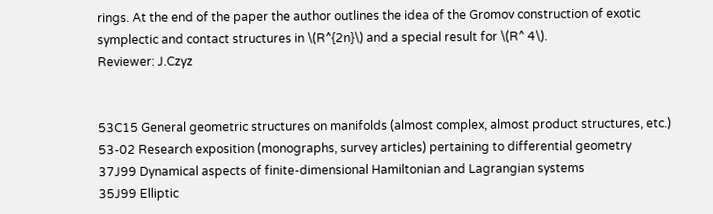rings. At the end of the paper the author outlines the idea of the Gromov construction of exotic symplectic and contact structures in \(R^{2n}\) and a special result for \(R^ 4\).
Reviewer: J.Czyz


53C15 General geometric structures on manifolds (almost complex, almost product structures, etc.)
53-02 Research exposition (monographs, survey articles) pertaining to differential geometry
37J99 Dynamical aspects of finite-dimensional Hamiltonian and Lagrangian systems
35J99 Elliptic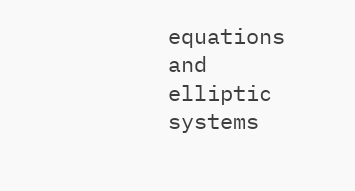equations and elliptic systems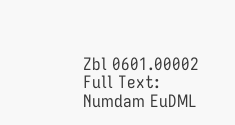Zbl 0601.00002
Full Text: Numdam EuDML